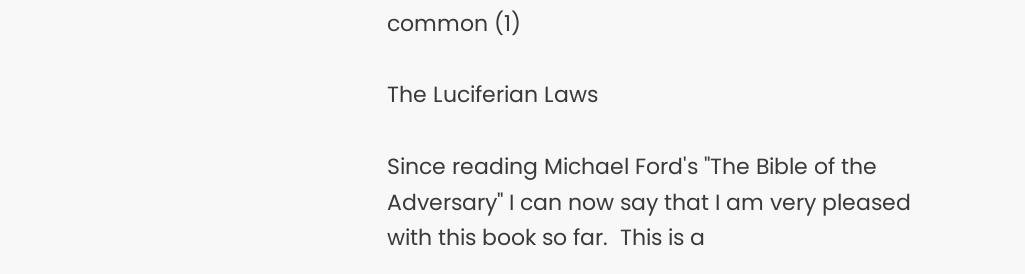common (1)

The Luciferian Laws

Since reading Michael Ford's "The Bible of the Adversary" I can now say that I am very pleased with this book so far.  This is a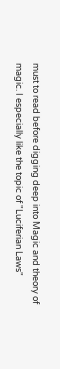must to read before digging deep into Magic and theory of magic. I especially like the topic of "Luciferian Laws"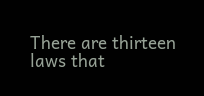There are thirteen laws that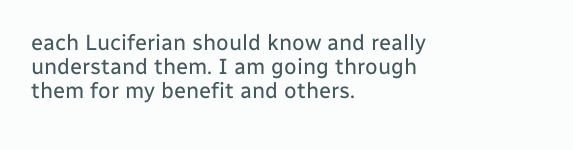each Luciferian should know and really understand them. I am going through them for my benefit and others.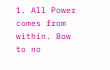1. All Power comes from within. Bow to no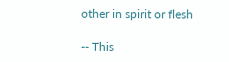other in spirit or flesh

-- This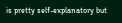is pretty self-explanatory but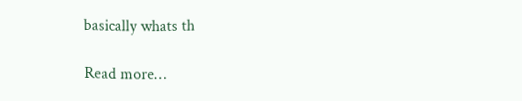basically whats th

Read more…